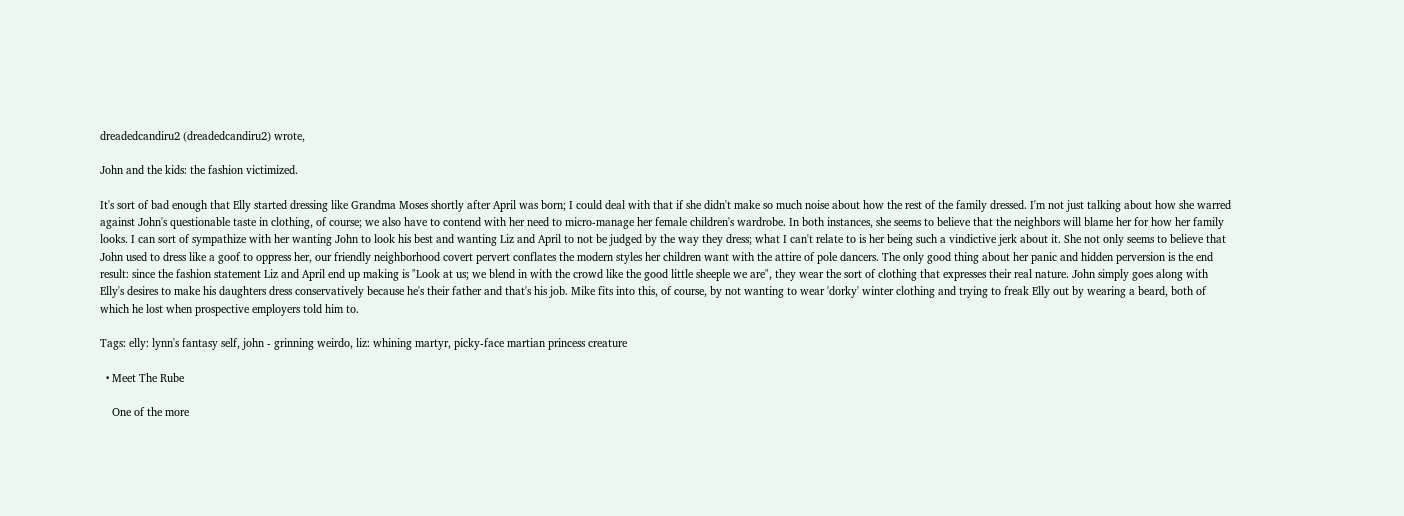dreadedcandiru2 (dreadedcandiru2) wrote,

John and the kids: the fashion victimized.

It's sort of bad enough that Elly started dressing like Grandma Moses shortly after April was born; I could deal with that if she didn't make so much noise about how the rest of the family dressed. I'm not just talking about how she warred against John's questionable taste in clothing, of course; we also have to contend with her need to micro-manage her female children's wardrobe. In both instances, she seems to believe that the neighbors will blame her for how her family looks. I can sort of sympathize with her wanting John to look his best and wanting Liz and April to not be judged by the way they dress; what I can't relate to is her being such a vindictive jerk about it. She not only seems to believe that John used to dress like a goof to oppress her, our friendly neighborhood covert pervert conflates the modern styles her children want with the attire of pole dancers. The only good thing about her panic and hidden perversion is the end result: since the fashion statement Liz and April end up making is "Look at us; we blend in with the crowd like the good little sheeple we are", they wear the sort of clothing that expresses their real nature. John simply goes along with Elly's desires to make his daughters dress conservatively because he's their father and that's his job. Mike fits into this, of course, by not wanting to wear 'dorky' winter clothing and trying to freak Elly out by wearing a beard, both of which he lost when prospective employers told him to.

Tags: elly: lynn's fantasy self, john - grinning weirdo, liz: whining martyr, picky-face martian princess creature

  • Meet The Rube

    One of the more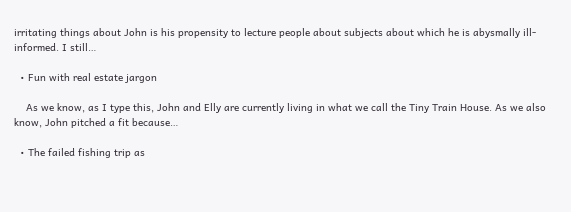irritating things about John is his propensity to lecture people about subjects about which he is abysmally ill-informed. I still…

  • Fun with real estate jargon

    As we know, as I type this, John and Elly are currently living in what we call the Tiny Train House. As we also know, John pitched a fit because…

  • The failed fishing trip as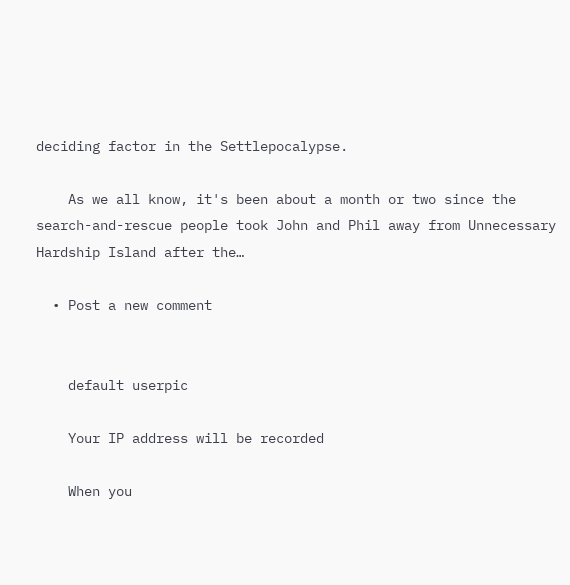deciding factor in the Settlepocalypse.

    As we all know, it's been about a month or two since the search-and-rescue people took John and Phil away from Unnecessary Hardship Island after the…

  • Post a new comment


    default userpic

    Your IP address will be recorded

    When you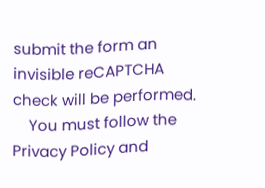submit the form an invisible reCAPTCHA check will be performed.
    You must follow the Privacy Policy and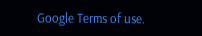Google Terms of use.